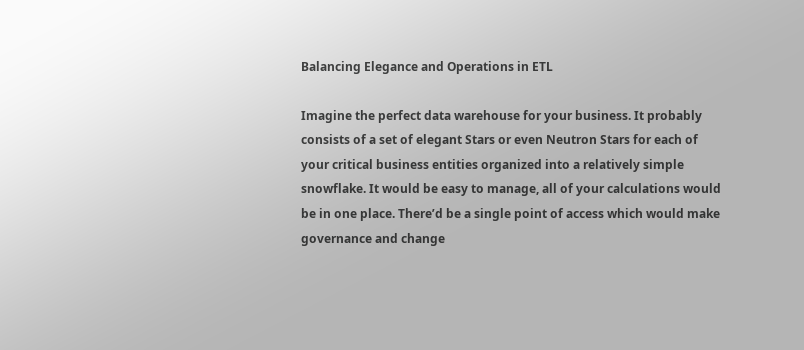Balancing Elegance and Operations in ETL

Imagine the perfect data warehouse for your business. It probably consists of a set of elegant Stars or even Neutron Stars for each of your critical business entities organized into a relatively simple snowflake. It would be easy to manage, all of your calculations would be in one place. There’d be a single point of access which would make governance and change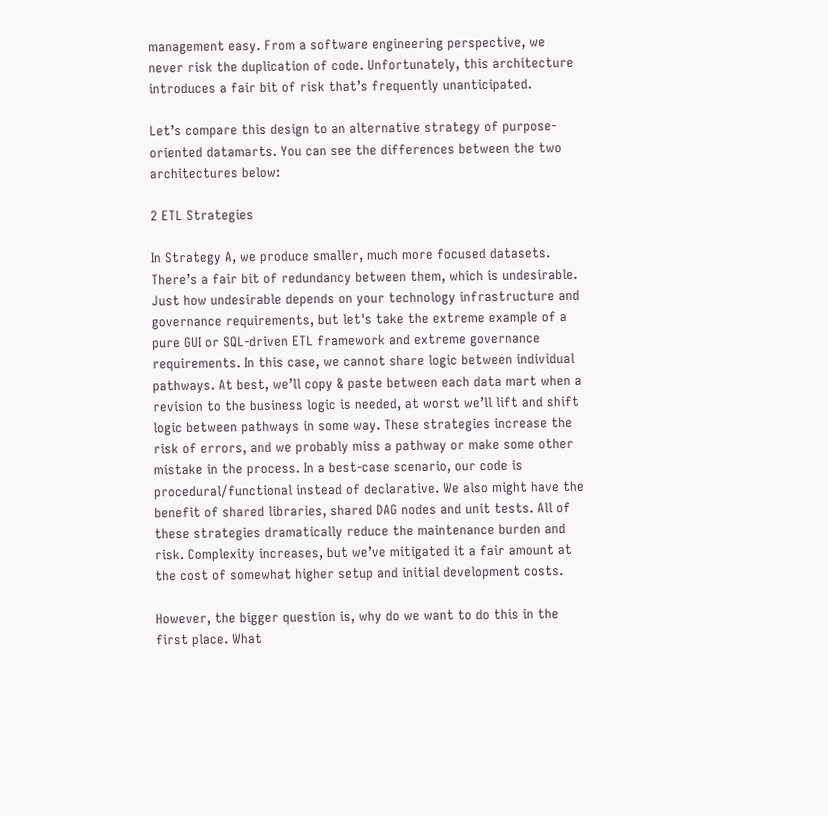management easy. From a software engineering perspective, we never risk the duplication of code. Unfortunately, this architecture introduces a fair bit of risk that’s frequently unanticipated.

Let’s compare this design to an alternative strategy of purpose-oriented datamarts. You can see the differences between the two architectures below:

2 ETL Strategies

In Strategy A, we produce smaller, much more focused datasets. There’s a fair bit of redundancy between them, which is undesirable. Just how undesirable depends on your technology infrastructure and governance requirements, but let's take the extreme example of a pure GUI or SQL-driven ETL framework and extreme governance requirements. In this case, we cannot share logic between individual pathways. At best, we’ll copy & paste between each data mart when a revision to the business logic is needed, at worst we’ll lift and shift logic between pathways in some way. These strategies increase the risk of errors, and we probably miss a pathway or make some other mistake in the process. In a best-case scenario, our code is procedural/functional instead of declarative. We also might have the benefit of shared libraries, shared DAG nodes and unit tests. All of these strategies dramatically reduce the maintenance burden and risk. Complexity increases, but we’ve mitigated it a fair amount at the cost of somewhat higher setup and initial development costs.

However, the bigger question is, why do we want to do this in the first place. What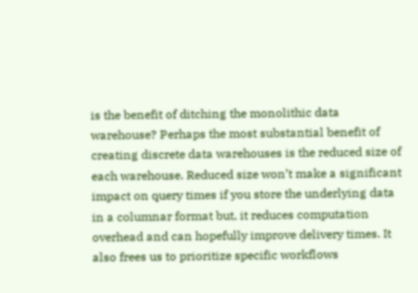is the benefit of ditching the monolithic data warehouse? Perhaps the most substantial benefit of creating discrete data warehouses is the reduced size of each warehouse. Reduced size won’t make a significant impact on query times if you store the underlying data in a columnar format but, it reduces computation overhead and can hopefully improve delivery times. It also frees us to prioritize specific workflows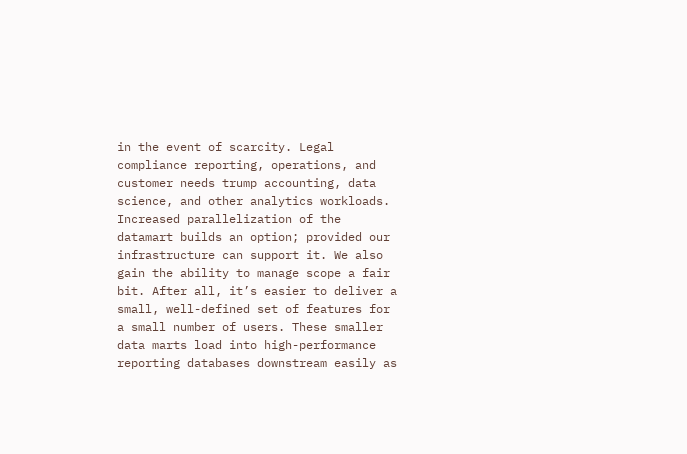in the event of scarcity. Legal compliance reporting, operations, and customer needs trump accounting, data science, and other analytics workloads. Increased parallelization of the datamart builds an option; provided our infrastructure can support it. We also gain the ability to manage scope a fair bit. After all, it’s easier to deliver a small, well-defined set of features for a small number of users. These smaller data marts load into high-performance reporting databases downstream easily as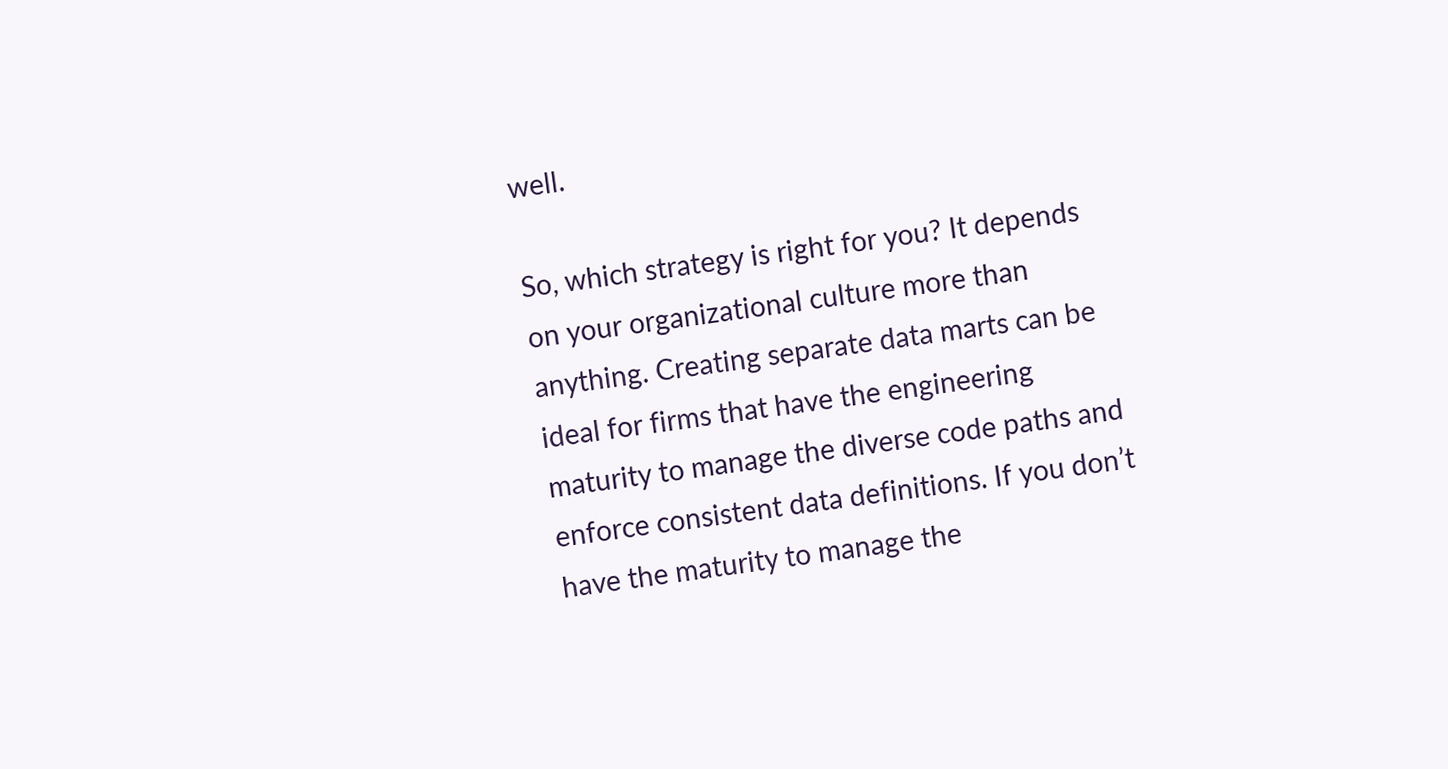well.

So, which strategy is right for you? It depends on your organizational culture more than anything. Creating separate data marts can be ideal for firms that have the engineering maturity to manage the diverse code paths and enforce consistent data definitions. If you don’t have the maturity to manage the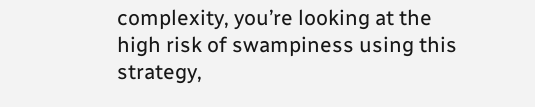complexity, you’re looking at the high risk of swampiness using this strategy,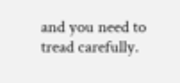and you need to tread carefully.